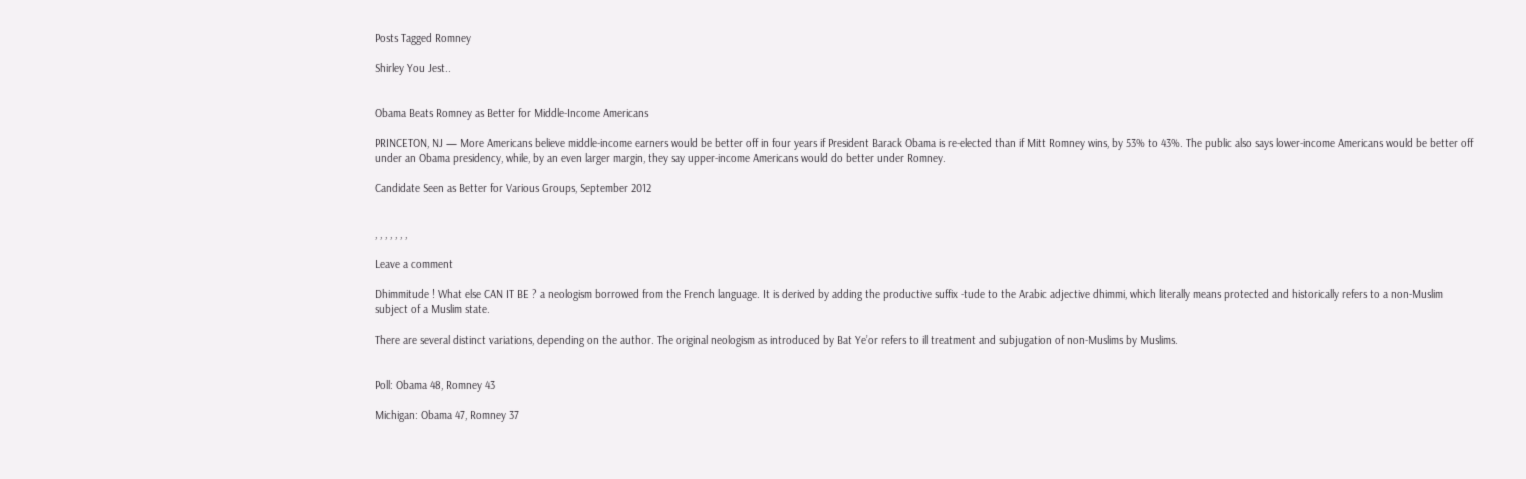Posts Tagged Romney

Shirley You Jest..


Obama Beats Romney as Better for Middle-Income Americans

PRINCETON, NJ — More Americans believe middle-income earners would be better off in four years if President Barack Obama is re-elected than if Mitt Romney wins, by 53% to 43%. The public also says lower-income Americans would be better off under an Obama presidency, while, by an even larger margin, they say upper-income Americans would do better under Romney.

Candidate Seen as Better for Various Groups, September 2012


, , , , , , ,

Leave a comment

Dhimmitude ! What else CAN IT BE ? a neologism borrowed from the French language. It is derived by adding the productive suffix -tude to the Arabic adjective dhimmi, which literally means protected and historically refers to a non-Muslim subject of a Muslim state.

There are several distinct variations, depending on the author. The original neologism as introduced by Bat Ye’or refers to ill treatment and subjugation of non-Muslims by Muslims.


Poll: Obama 48, Romney 43

Michigan: Obama 47, Romney 37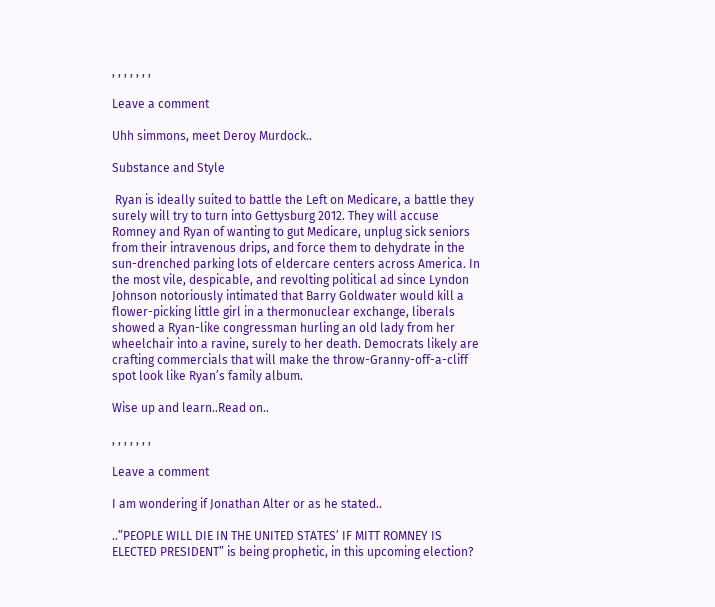, , , , , , ,

Leave a comment

Uhh simmons, meet Deroy Murdock..

Substance and Style

 Ryan is ideally suited to battle the Left on Medicare, a battle they surely will try to turn into Gettysburg 2012. They will accuse Romney and Ryan of wanting to gut Medicare, unplug sick seniors from their intravenous drips, and force them to dehydrate in the sun-drenched parking lots of eldercare centers across America. In the most vile, despicable, and revolting political ad since Lyndon Johnson notoriously intimated that Barry Goldwater would kill a flower-picking little girl in a thermonuclear exchange, liberals showed a Ryan-like congressman hurling an old lady from her wheelchair into a ravine, surely to her death. Democrats likely are crafting commercials that will make the throw-Granny-off-a-cliff spot look like Ryan’s family album.

Wise up and learn..Read on..

, , , , , , ,

Leave a comment

I am wondering if Jonathan Alter or as he stated..

..”PEOPLE WILL DIE IN THE UNITED STATES’ IF MITT ROMNEY IS ELECTED PRESIDENT” is being prophetic, in this upcoming election?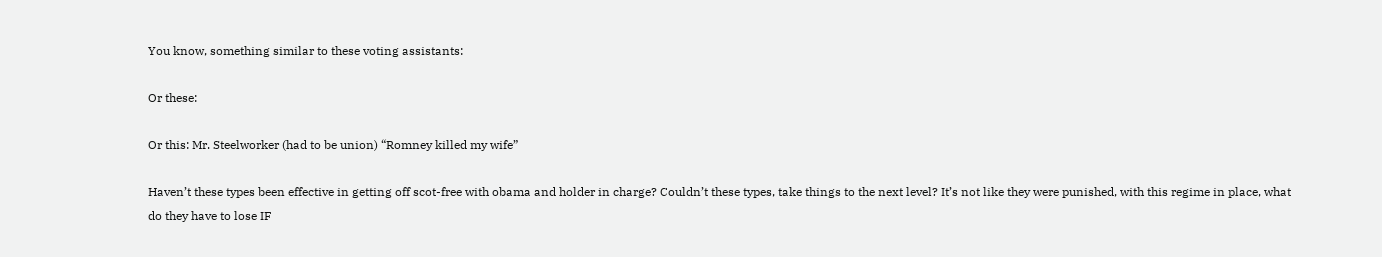You know, something similar to these voting assistants:

Or these:

Or this: Mr. Steelworker (had to be union) “Romney killed my wife”

Haven’t these types been effective in getting off scot-free with obama and holder in charge? Couldn’t these types, take things to the next level? It’s not like they were punished, with this regime in place, what do they have to lose IF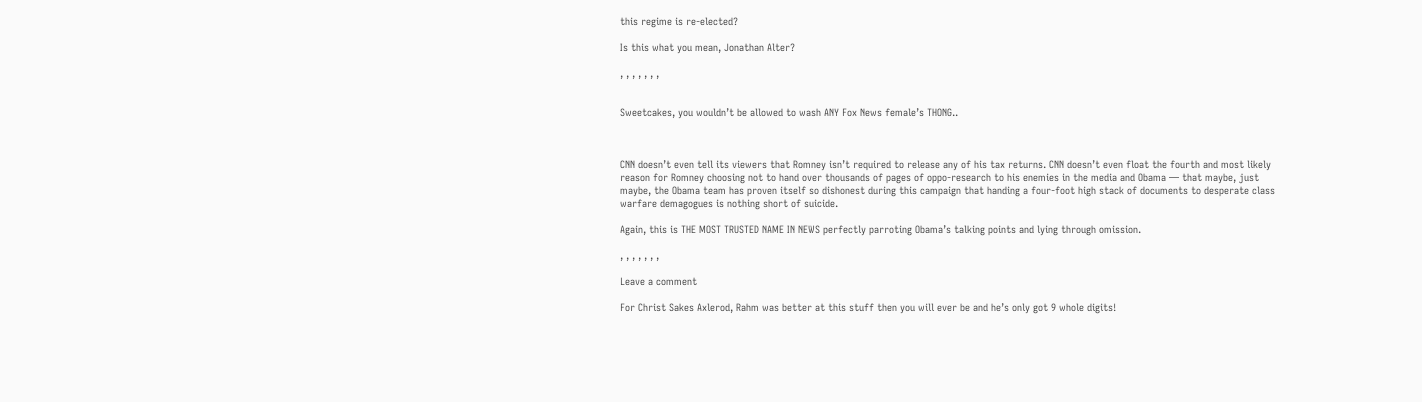this regime is re-elected?

Is this what you mean, Jonathan Alter?

, , , , , , ,


Sweetcakes, you wouldn’t be allowed to wash ANY Fox News female’s THONG..



CNN doesn’t even tell its viewers that Romney isn’t required to release any of his tax returns. CNN doesn’t even float the fourth and most likely reason for Romney choosing not to hand over thousands of pages of oppo-research to his enemies in the media and Obama — that maybe, just maybe, the Obama team has proven itself so dishonest during this campaign that handing a four-foot high stack of documents to desperate class warfare demagogues is nothing short of suicide.

Again, this is THE MOST TRUSTED NAME IN NEWS perfectly parroting Obama’s talking points and lying through omission.

, , , , , , ,

Leave a comment

For Christ Sakes Axlerod, Rahm was better at this stuff then you will ever be and he’s only got 9 whole digits!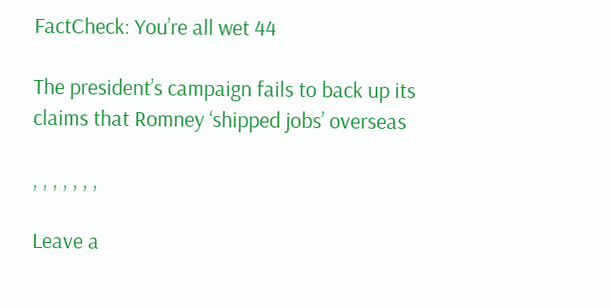FactCheck: You’re all wet 44

The president’s campaign fails to back up its claims that Romney ‘shipped jobs’ overseas

, , , , , , ,

Leave a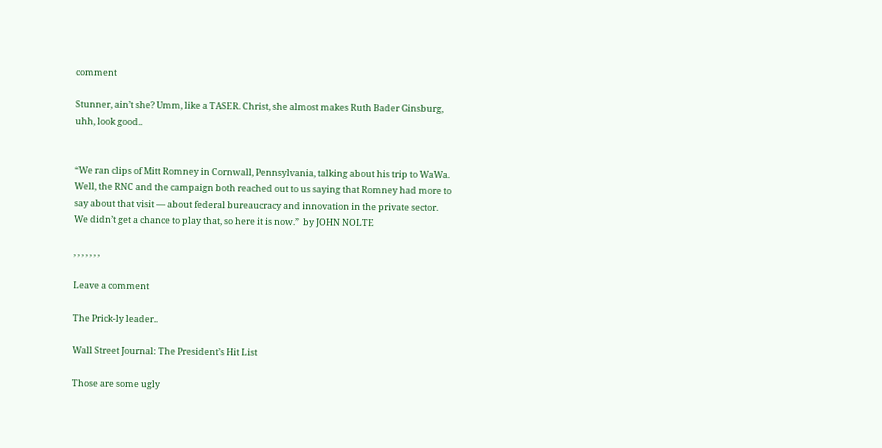comment

Stunner, ain’t she? Umm, like a TASER. Christ, she almost makes Ruth Bader Ginsburg, uhh, look good..


“We ran clips of Mitt Romney in Cornwall, Pennsylvania, talking about his trip to WaWa. Well, the RNC and the campaign both reached out to us saying that Romney had more to say about that visit — about federal bureaucracy and innovation in the private sector. We didn’t get a chance to play that, so here it is now.”  by JOHN NOLTE

, , , , , , ,

Leave a comment

The Prick-ly leader..

Wall Street Journal: The President’s Hit List

Those are some ugly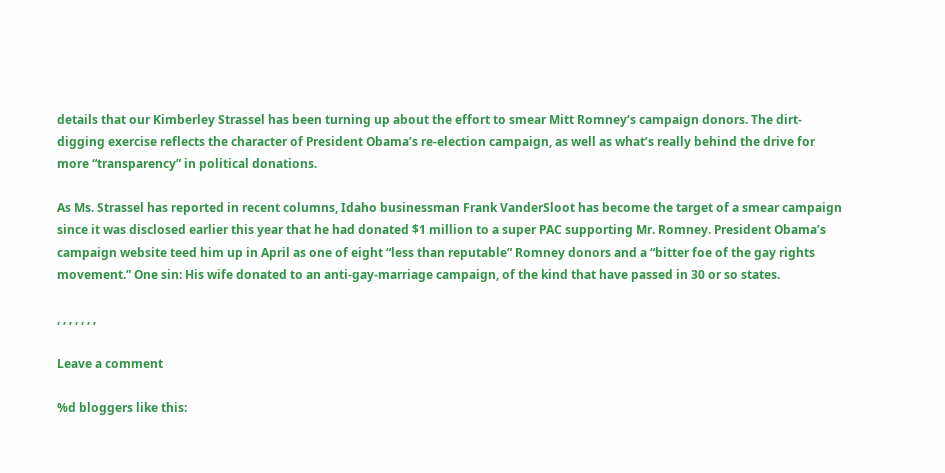details that our Kimberley Strassel has been turning up about the effort to smear Mitt Romney‘s campaign donors. The dirt-digging exercise reflects the character of President Obama’s re-election campaign, as well as what’s really behind the drive for more “transparency” in political donations.

As Ms. Strassel has reported in recent columns, Idaho businessman Frank VanderSloot has become the target of a smear campaign since it was disclosed earlier this year that he had donated $1 million to a super PAC supporting Mr. Romney. President Obama’s campaign website teed him up in April as one of eight “less than reputable” Romney donors and a “bitter foe of the gay rights movement.” One sin: His wife donated to an anti-gay-marriage campaign, of the kind that have passed in 30 or so states.

, , , , , , ,

Leave a comment

%d bloggers like this: